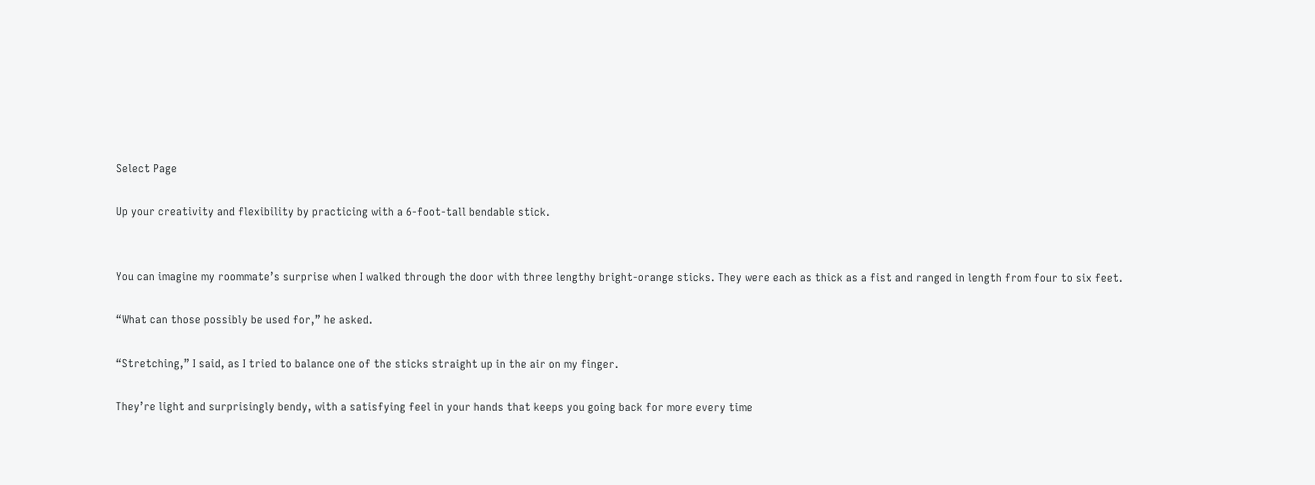Select Page

Up your creativity and flexibility by practicing with a 6-foot-tall bendable stick.


You can imagine my roommate’s surprise when I walked through the door with three lengthy bright-orange sticks. They were each as thick as a fist and ranged in length from four to six feet.

“What can those possibly be used for,” he asked.

“Stretching,” I said, as I tried to balance one of the sticks straight up in the air on my finger.

They’re light and surprisingly bendy, with a satisfying feel in your hands that keeps you going back for more every time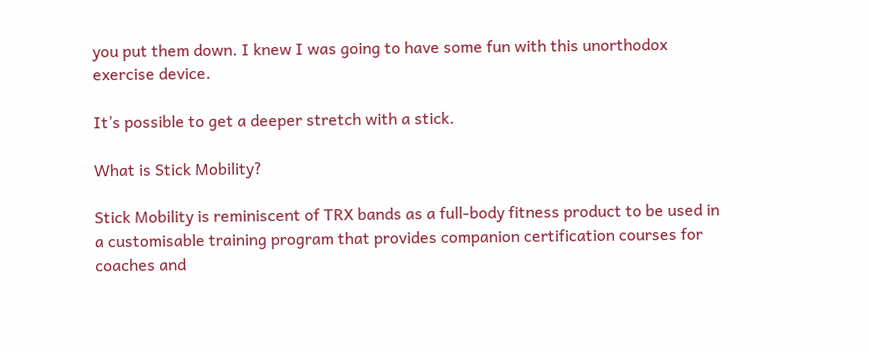you put them down. I knew I was going to have some fun with this unorthodox exercise device.

It’s possible to get a deeper stretch with a stick.

What is Stick Mobility?

Stick Mobility is reminiscent of TRX bands as a full-body fitness product to be used in a customisable training program that provides companion certification courses for coaches and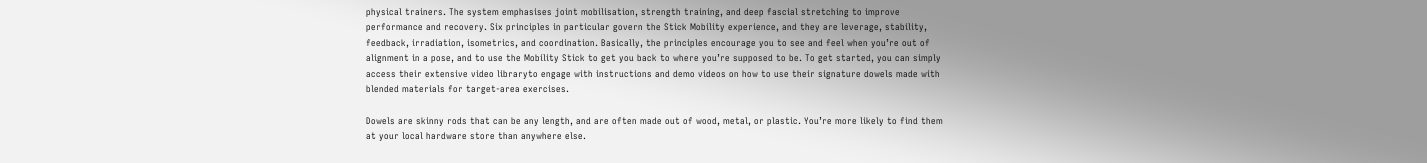physical trainers. The system emphasises joint mobilisation, strength training, and deep fascial stretching to improve performance and recovery. Six principles in particular govern the Stick Mobility experience, and they are leverage, stability, feedback, irradiation, isometrics, and coordination. Basically, the principles encourage you to see and feel when you’re out of alignment in a pose, and to use the Mobility Stick to get you back to where you’re supposed to be. To get started, you can simply access their extensive video libraryto engage with instructions and demo videos on how to use their signature dowels made with blended materials for target-area exercises.

Dowels are skinny rods that can be any length, and are often made out of wood, metal, or plastic. You’re more likely to find them at your local hardware store than anywhere else.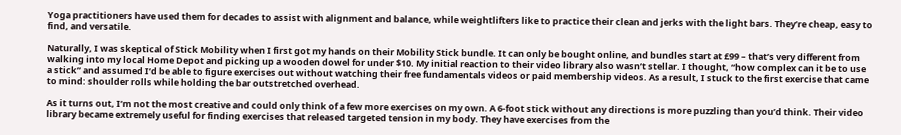Yoga practitioners have used them for decades to assist with alignment and balance, while weightlifters like to practice their clean and jerks with the light bars. They’re cheap, easy to find, and versatile.

Naturally, I was skeptical of Stick Mobility when I first got my hands on their Mobility Stick bundle. It can only be bought online, and bundles start at £99 – that’s very different from walking into my local Home Depot and picking up a wooden dowel for under $10. My initial reaction to their video library also wasn’t stellar. I thought, “how complex can it be to use a stick” and assumed I’d be able to figure exercises out without watching their free fundamentals videos or paid membership videos. As a result, I stuck to the first exercise that came to mind: shoulder rolls while holding the bar outstretched overhead.

As it turns out, I’m not the most creative and could only think of a few more exercises on my own. A 6-foot stick without any directions is more puzzling than you’d think. Their video library became extremely useful for finding exercises that released targeted tension in my body. They have exercises from the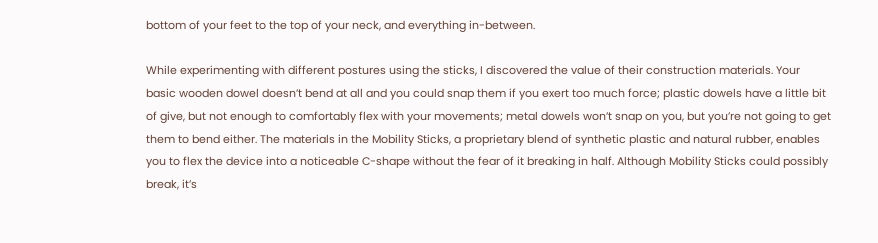bottom of your feet to the top of your neck, and everything in-between.

While experimenting with different postures using the sticks, I discovered the value of their construction materials. Your basic wooden dowel doesn’t bend at all and you could snap them if you exert too much force; plastic dowels have a little bit of give, but not enough to comfortably flex with your movements; metal dowels won’t snap on you, but you’re not going to get them to bend either. The materials in the Mobility Sticks, a proprietary blend of synthetic plastic and natural rubber, enables you to flex the device into a noticeable C-shape without the fear of it breaking in half. Although Mobility Sticks could possibly break, it’s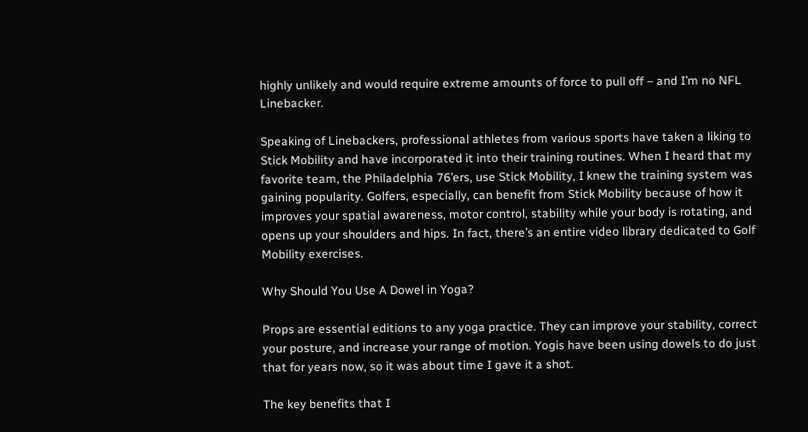highly unlikely and would require extreme amounts of force to pull off – and I’m no NFL Linebacker.

Speaking of Linebackers, professional athletes from various sports have taken a liking to Stick Mobility and have incorporated it into their training routines. When I heard that my favorite team, the Philadelphia 76’ers, use Stick Mobility, I knew the training system was gaining popularity. Golfers, especially, can benefit from Stick Mobility because of how it improves your spatial awareness, motor control, stability while your body is rotating, and opens up your shoulders and hips. In fact, there’s an entire video library dedicated to Golf Mobility exercises.

Why Should You Use A Dowel in Yoga?

Props are essential editions to any yoga practice. They can improve your stability, correct your posture, and increase your range of motion. Yogis have been using dowels to do just that for years now, so it was about time I gave it a shot.

The key benefits that I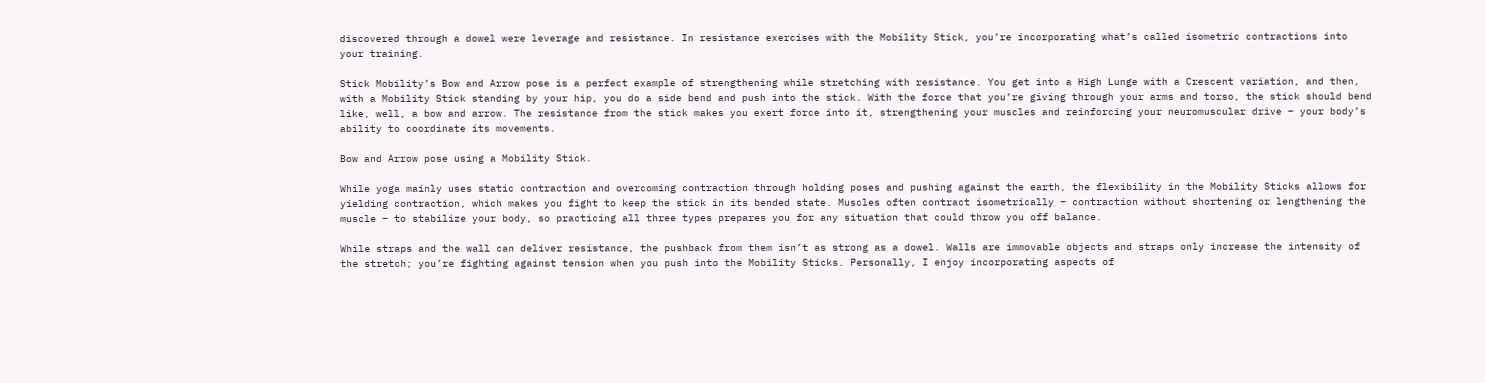discovered through a dowel were leverage and resistance. In resistance exercises with the Mobility Stick, you’re incorporating what’s called isometric contractions into your training.

Stick Mobility’s Bow and Arrow pose is a perfect example of strengthening while stretching with resistance. You get into a High Lunge with a Crescent variation, and then, with a Mobility Stick standing by your hip, you do a side bend and push into the stick. With the force that you’re giving through your arms and torso, the stick should bend like, well, a bow and arrow. The resistance from the stick makes you exert force into it, strengthening your muscles and reinforcing your neuromuscular drive – your body’s ability to coordinate its movements.

Bow and Arrow pose using a Mobility Stick.

While yoga mainly uses static contraction and overcoming contraction through holding poses and pushing against the earth, the flexibility in the Mobility Sticks allows for yielding contraction, which makes you fight to keep the stick in its bended state. Muscles often contract isometrically – contraction without shortening or lengthening the muscle – to stabilize your body, so practicing all three types prepares you for any situation that could throw you off balance.

While straps and the wall can deliver resistance, the pushback from them isn’t as strong as a dowel. Walls are immovable objects and straps only increase the intensity of the stretch; you’re fighting against tension when you push into the Mobility Sticks. Personally, I enjoy incorporating aspects of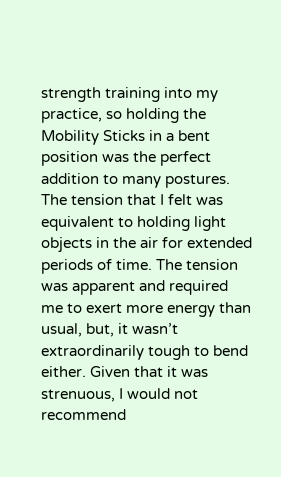strength training into my practice, so holding the Mobility Sticks in a bent position was the perfect addition to many postures. The tension that I felt was equivalent to holding light objects in the air for extended periods of time. The tension was apparent and required me to exert more energy than usual, but, it wasn’t extraordinarily tough to bend either. Given that it was strenuous, I would not recommend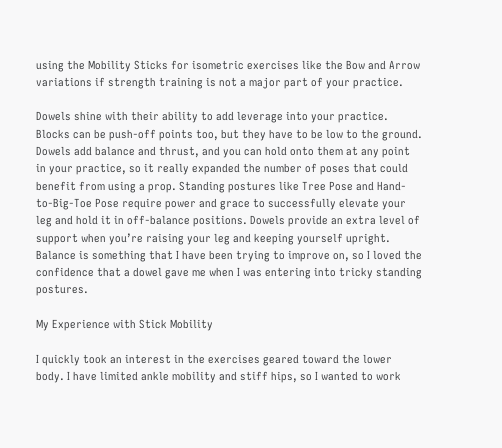using the Mobility Sticks for isometric exercises like the Bow and Arrow variations if strength training is not a major part of your practice.

Dowels shine with their ability to add leverage into your practice. Blocks can be push-off points too, but they have to be low to the ground. Dowels add balance and thrust, and you can hold onto them at any point in your practice, so it really expanded the number of poses that could benefit from using a prop. Standing postures like Tree Pose and Hand-to-Big-Toe Pose require power and grace to successfully elevate your leg and hold it in off-balance positions. Dowels provide an extra level of support when you’re raising your leg and keeping yourself upright. Balance is something that I have been trying to improve on, so I loved the confidence that a dowel gave me when I was entering into tricky standing postures.

My Experience with Stick Mobility

I quickly took an interest in the exercises geared toward the lower body. I have limited ankle mobility and stiff hips, so I wanted to work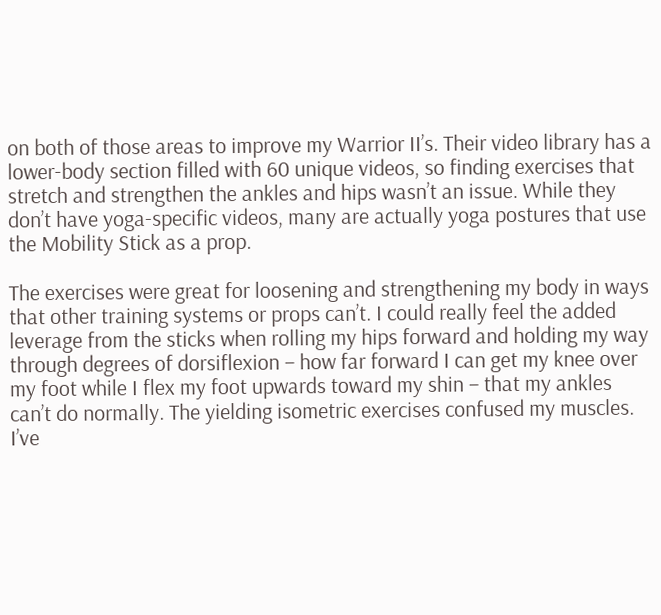on both of those areas to improve my Warrior II’s. Their video library has a lower-body section filled with 60 unique videos, so finding exercises that stretch and strengthen the ankles and hips wasn’t an issue. While they don’t have yoga-specific videos, many are actually yoga postures that use the Mobility Stick as a prop.

The exercises were great for loosening and strengthening my body in ways that other training systems or props can’t. I could really feel the added leverage from the sticks when rolling my hips forward and holding my way through degrees of dorsiflexion – how far forward I can get my knee over my foot while I flex my foot upwards toward my shin – that my ankles can’t do normally. The yielding isometric exercises confused my muscles. I’ve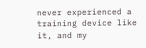never experienced a training device like it, and my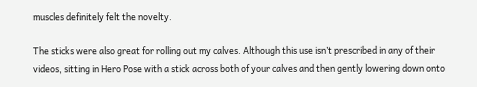muscles definitely felt the novelty.

The sticks were also great for rolling out my calves. Although this use isn’t prescribed in any of their videos, sitting in Hero Pose with a stick across both of your calves and then gently lowering down onto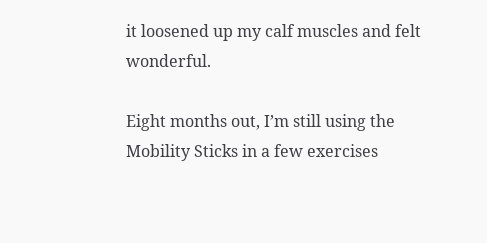it loosened up my calf muscles and felt wonderful.

Eight months out, I’m still using the Mobility Sticks in a few exercises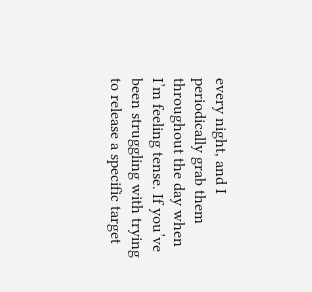every night, and I periodically grab them throughout the day when I’m feeling tense. If you’ve been struggling with trying to release a specific target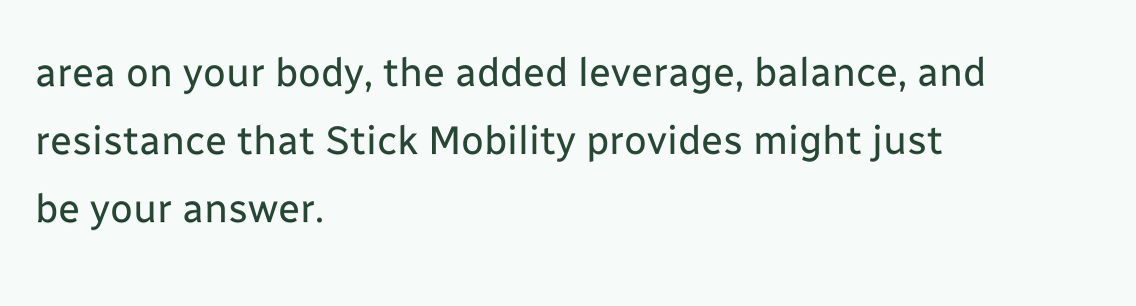area on your body, the added leverage, balance, and resistance that Stick Mobility provides might just be your answer.